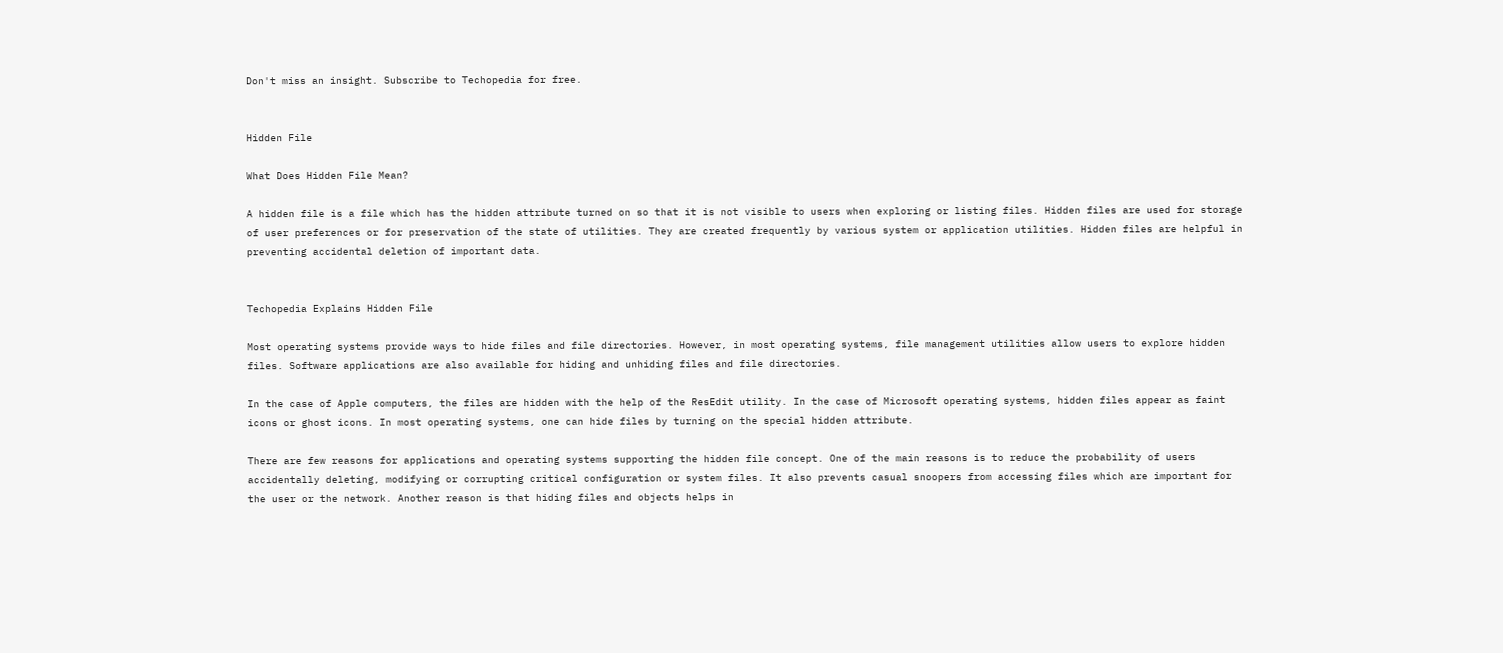Don't miss an insight. Subscribe to Techopedia for free.


Hidden File

What Does Hidden File Mean?

A hidden file is a file which has the hidden attribute turned on so that it is not visible to users when exploring or listing files. Hidden files are used for storage of user preferences or for preservation of the state of utilities. They are created frequently by various system or application utilities. Hidden files are helpful in preventing accidental deletion of important data.


Techopedia Explains Hidden File

Most operating systems provide ways to hide files and file directories. However, in most operating systems, file management utilities allow users to explore hidden files. Software applications are also available for hiding and unhiding files and file directories.

In the case of Apple computers, the files are hidden with the help of the ResEdit utility. In the case of Microsoft operating systems, hidden files appear as faint icons or ghost icons. In most operating systems, one can hide files by turning on the special hidden attribute.

There are few reasons for applications and operating systems supporting the hidden file concept. One of the main reasons is to reduce the probability of users accidentally deleting, modifying or corrupting critical configuration or system files. It also prevents casual snoopers from accessing files which are important for the user or the network. Another reason is that hiding files and objects helps in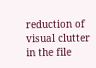reduction of visual clutter in the file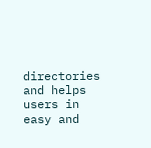directories and helps users in easy and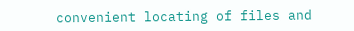convenient locating of files and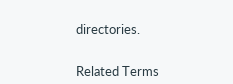directories.


Related Terms